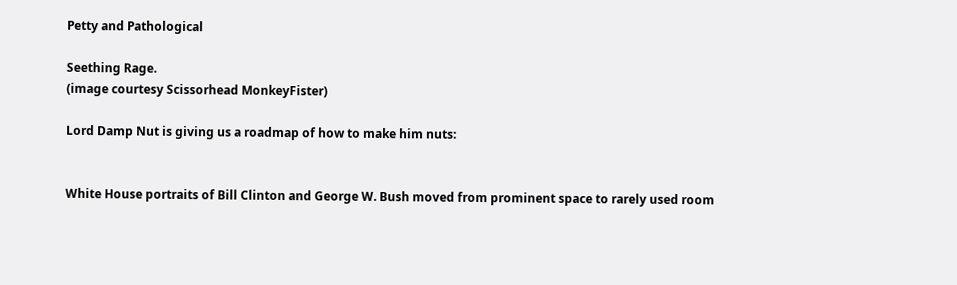Petty and Pathological

Seething Rage.
(image courtesy Scissorhead MonkeyFister)

Lord Damp Nut is giving us a roadmap of how to make him nuts:


White House portraits of Bill Clinton and George W. Bush moved from prominent space to rarely used room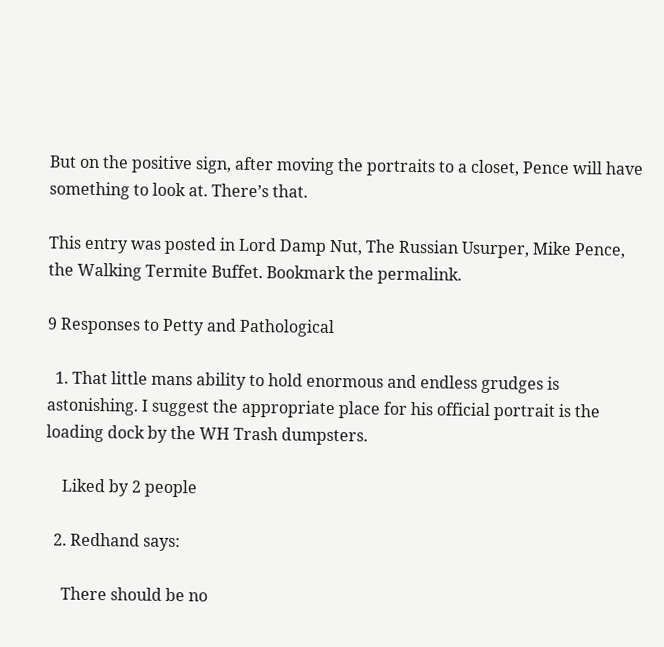But on the positive sign, after moving the portraits to a closet, Pence will have something to look at. There’s that.

This entry was posted in Lord Damp Nut, The Russian Usurper, Mike Pence, the Walking Termite Buffet. Bookmark the permalink.

9 Responses to Petty and Pathological

  1. That little mans ability to hold enormous and endless grudges is astonishing. I suggest the appropriate place for his official portrait is the loading dock by the WH Trash dumpsters.

    Liked by 2 people

  2. Redhand says:

    There should be no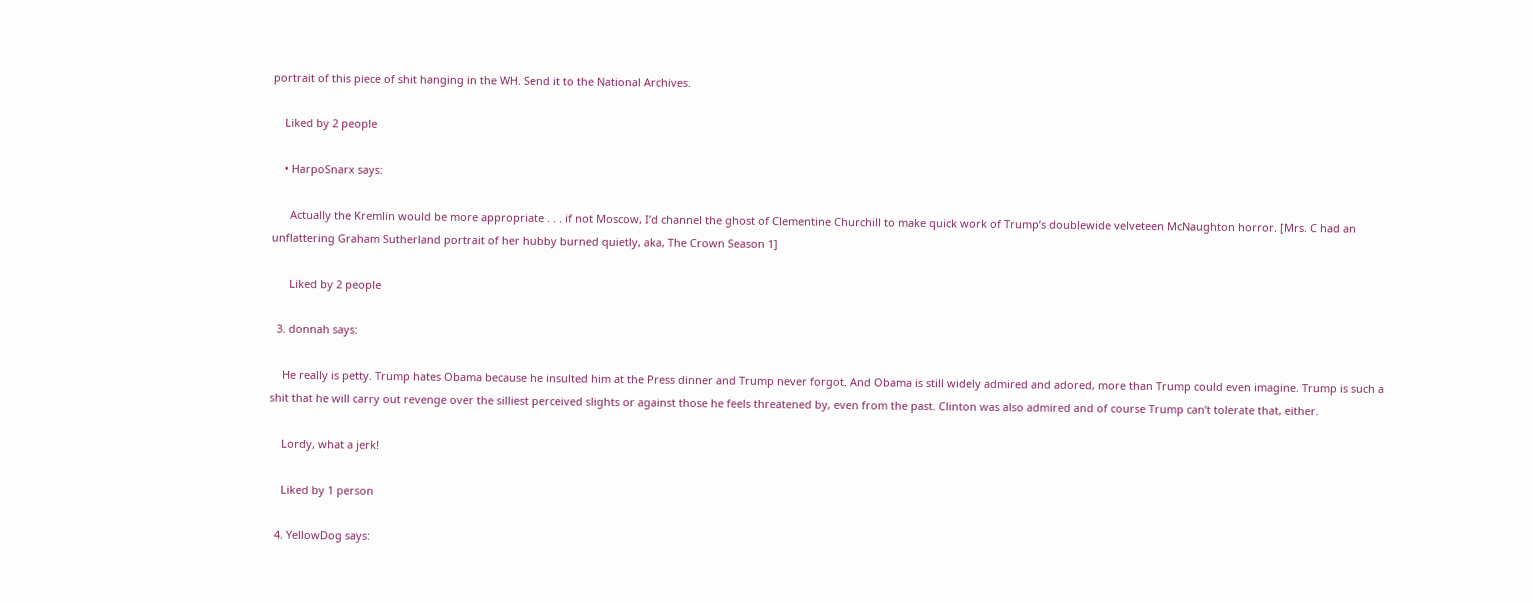portrait of this piece of shit hanging in the WH. Send it to the National Archives.

    Liked by 2 people

    • HarpoSnarx says:

      Actually the Kremlin would be more appropriate . . . if not Moscow, I’d channel the ghost of Clementine Churchill to make quick work of Trump’s doublewide velveteen McNaughton horror. [Mrs. C had an unflattering Graham Sutherland portrait of her hubby burned quietly, aka, The Crown Season 1]

      Liked by 2 people

  3. donnah says:

    He really is petty. Trump hates Obama because he insulted him at the Press dinner and Trump never forgot. And Obama is still widely admired and adored, more than Trump could even imagine. Trump is such a shit that he will carry out revenge over the silliest perceived slights or against those he feels threatened by, even from the past. Clinton was also admired and of course Trump can’t tolerate that, either.

    Lordy, what a jerk!

    Liked by 1 person

  4. YellowDog says: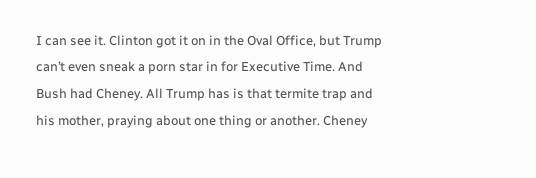I can see it. Clinton got it on in the Oval Office, but Trump can’t even sneak a porn star in for Executive Time. And Bush had Cheney. All Trump has is that termite trap and his mother, praying about one thing or another. Cheney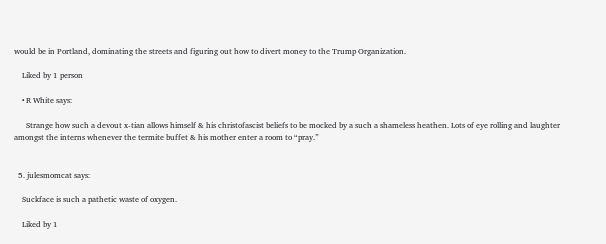would be in Portland, dominating the streets and figuring out how to divert money to the Trump Organization.

    Liked by 1 person

    • R White says:

      Strange how such a devout x-tian allows himself & his christofascist beliefs to be mocked by a such a shameless heathen. Lots of eye rolling and laughter amongst the interns whenever the termite buffet & his mother enter a room to “pray.”


  5. julesmomcat says:

    Suckface is such a pathetic waste of oxygen.

    Liked by 1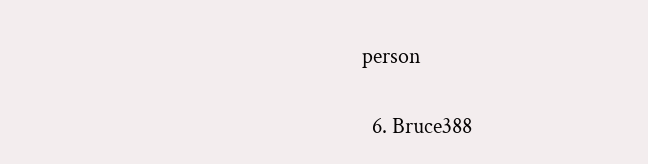person

  6. Bruce388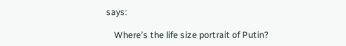says:

    Where’s the life size portrait of Putin?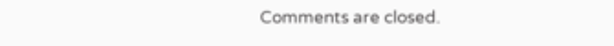Comments are closed.